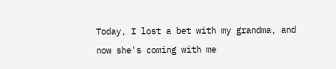Today, I lost a bet with my grandma, and now she's coming with me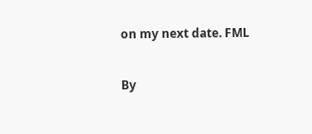on my next date. FML

By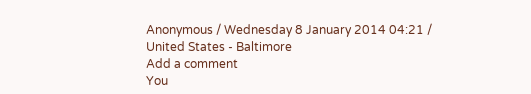Anonymous / Wednesday 8 January 2014 04:21 / United States - Baltimore
Add a comment
You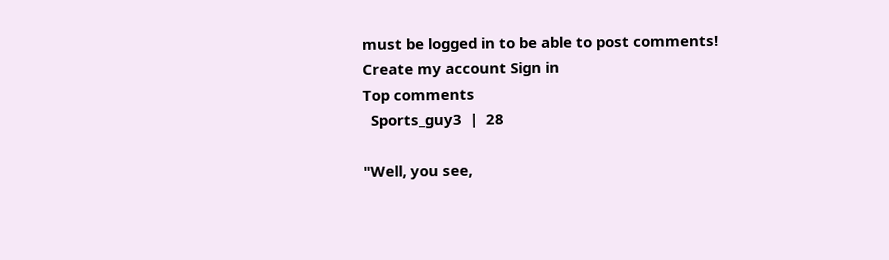must be logged in to be able to post comments!
Create my account Sign in
Top comments
  Sports_guy3  |  28

"Well, you see,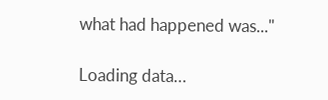what had happened was..."

Loading data…